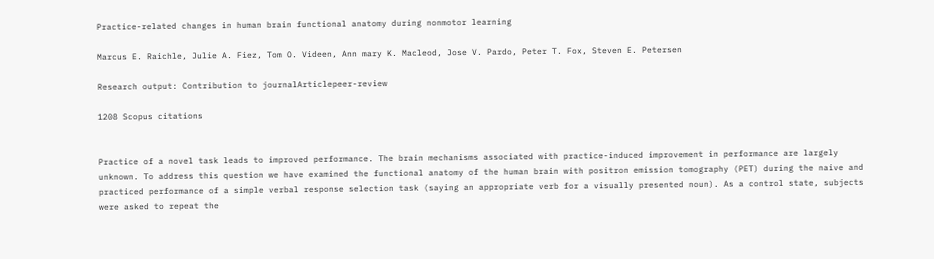Practice-related changes in human brain functional anatomy during nonmotor learning

Marcus E. Raichle, Julie A. Fiez, Tom O. Videen, Ann mary K. Macleod, Jose V. Pardo, Peter T. Fox, Steven E. Petersen

Research output: Contribution to journalArticlepeer-review

1208 Scopus citations


Practice of a novel task leads to improved performance. The brain mechanisms associated with practice-induced improvement in performance are largely unknown. To address this question we have examined the functional anatomy of the human brain with positron emission tomography (PET) during the naive and practiced performance of a simple verbal response selection task (saying an appropriate verb for a visually presented noun). As a control state, subjects were asked to repeat the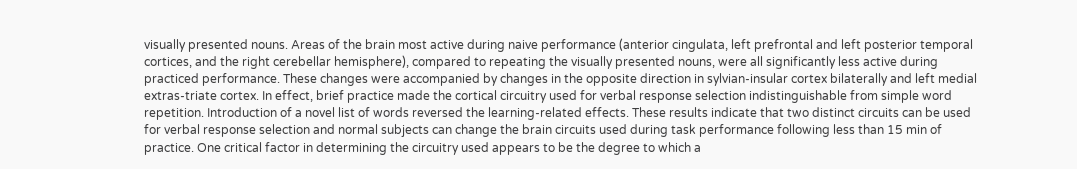visually presented nouns. Areas of the brain most active during naive performance (anterior cingulata, left prefrontal and left posterior temporal cortices, and the right cerebellar hemisphere), compared to repeating the visually presented nouns, were all significantly less active during practiced performance. These changes were accompanied by changes in the opposite direction in sylvian-insular cortex bilaterally and left medial extras-triate cortex. In effect, brief practice made the cortical circuitry used for verbal response selection indistinguishable from simple word repetition. Introduction of a novel list of words reversed the learning-related effects. These results indicate that two distinct circuits can be used for verbal response selection and normal subjects can change the brain circuits used during task performance following less than 15 min of practice. One critical factor in determining the circuitry used appears to be the degree to which a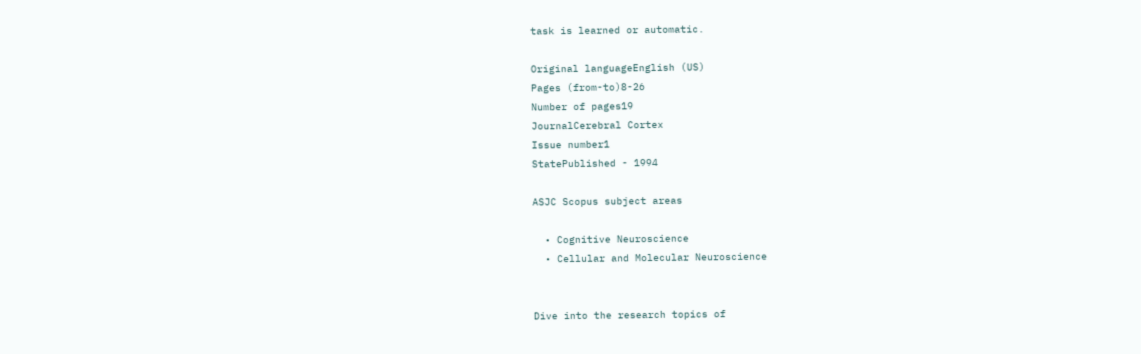task is learned or automatic.

Original languageEnglish (US)
Pages (from-to)8-26
Number of pages19
JournalCerebral Cortex
Issue number1
StatePublished - 1994

ASJC Scopus subject areas

  • Cognitive Neuroscience
  • Cellular and Molecular Neuroscience


Dive into the research topics of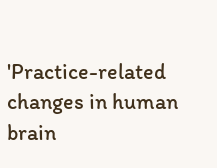'Practice-related changes in human brain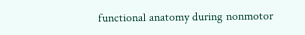functional anatomy during nonmotor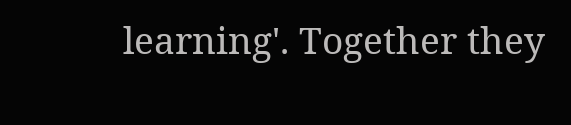learning'. Together they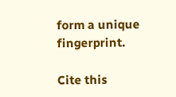form a unique fingerprint.

Cite this